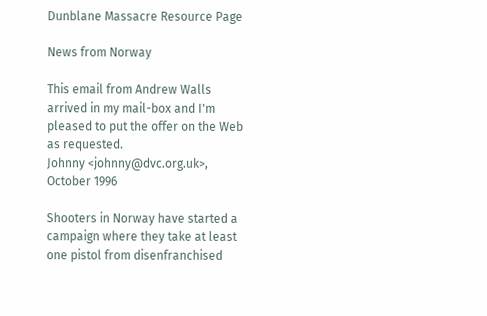Dunblane Massacre Resource Page

News from Norway

This email from Andrew Walls arrived in my mail-box and I'm pleased to put the offer on the Web as requested.
Johnny <johnny@dvc.org.uk>, October 1996

Shooters in Norway have started a campaign where they take at least one pistol from disenfranchised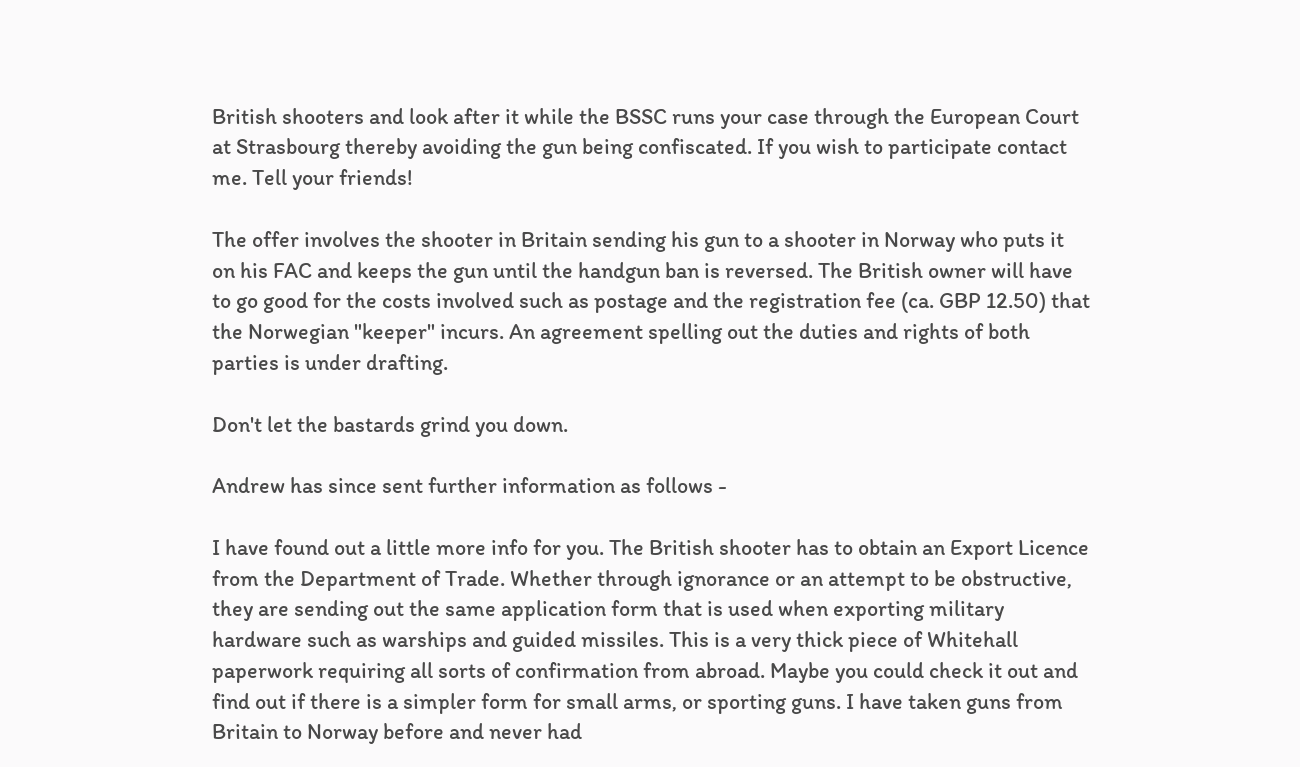British shooters and look after it while the BSSC runs your case through the European Court at Strasbourg thereby avoiding the gun being confiscated. If you wish to participate contact me. Tell your friends!

The offer involves the shooter in Britain sending his gun to a shooter in Norway who puts it on his FAC and keeps the gun until the handgun ban is reversed. The British owner will have to go good for the costs involved such as postage and the registration fee (ca. GBP 12.50) that the Norwegian "keeper" incurs. An agreement spelling out the duties and rights of both parties is under drafting.

Don't let the bastards grind you down.

Andrew has since sent further information as follows -

I have found out a little more info for you. The British shooter has to obtain an Export Licence from the Department of Trade. Whether through ignorance or an attempt to be obstructive, they are sending out the same application form that is used when exporting military hardware such as warships and guided missiles. This is a very thick piece of Whitehall paperwork requiring all sorts of confirmation from abroad. Maybe you could check it out and find out if there is a simpler form for small arms, or sporting guns. I have taken guns from Britain to Norway before and never had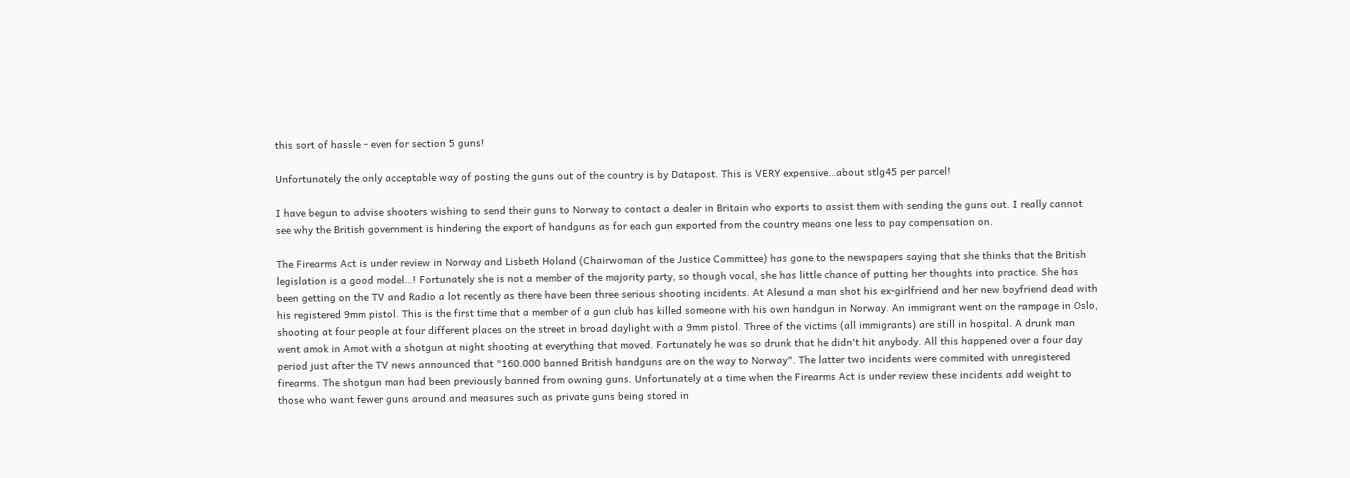this sort of hassle - even for section 5 guns!

Unfortunately the only acceptable way of posting the guns out of the country is by Datapost. This is VERY expensive…about stlg45 per parcel!

I have begun to advise shooters wishing to send their guns to Norway to contact a dealer in Britain who exports to assist them with sending the guns out. I really cannot see why the British government is hindering the export of handguns as for each gun exported from the country means one less to pay compensation on.

The Firearms Act is under review in Norway and Lisbeth Holand (Chairwoman of the Justice Committee) has gone to the newspapers saying that she thinks that the British legislation is a good model…! Fortunately she is not a member of the majority party, so though vocal, she has little chance of putting her thoughts into practice. She has been getting on the TV and Radio a lot recently as there have been three serious shooting incidents. At Alesund a man shot his ex-girlfriend and her new boyfriend dead with his registered 9mm pistol. This is the first time that a member of a gun club has killed someone with his own handgun in Norway. An immigrant went on the rampage in Oslo, shooting at four people at four different places on the street in broad daylight with a 9mm pistol. Three of the victims (all immigrants) are still in hospital. A drunk man went amok in Amot with a shotgun at night shooting at everything that moved. Fortunately he was so drunk that he didn't hit anybody. All this happened over a four day period just after the TV news announced that "160.000 banned British handguns are on the way to Norway". The latter two incidents were commited with unregistered firearms. The shotgun man had been previously banned from owning guns. Unfortunately at a time when the Firearms Act is under review these incidents add weight to those who want fewer guns around and measures such as private guns being stored in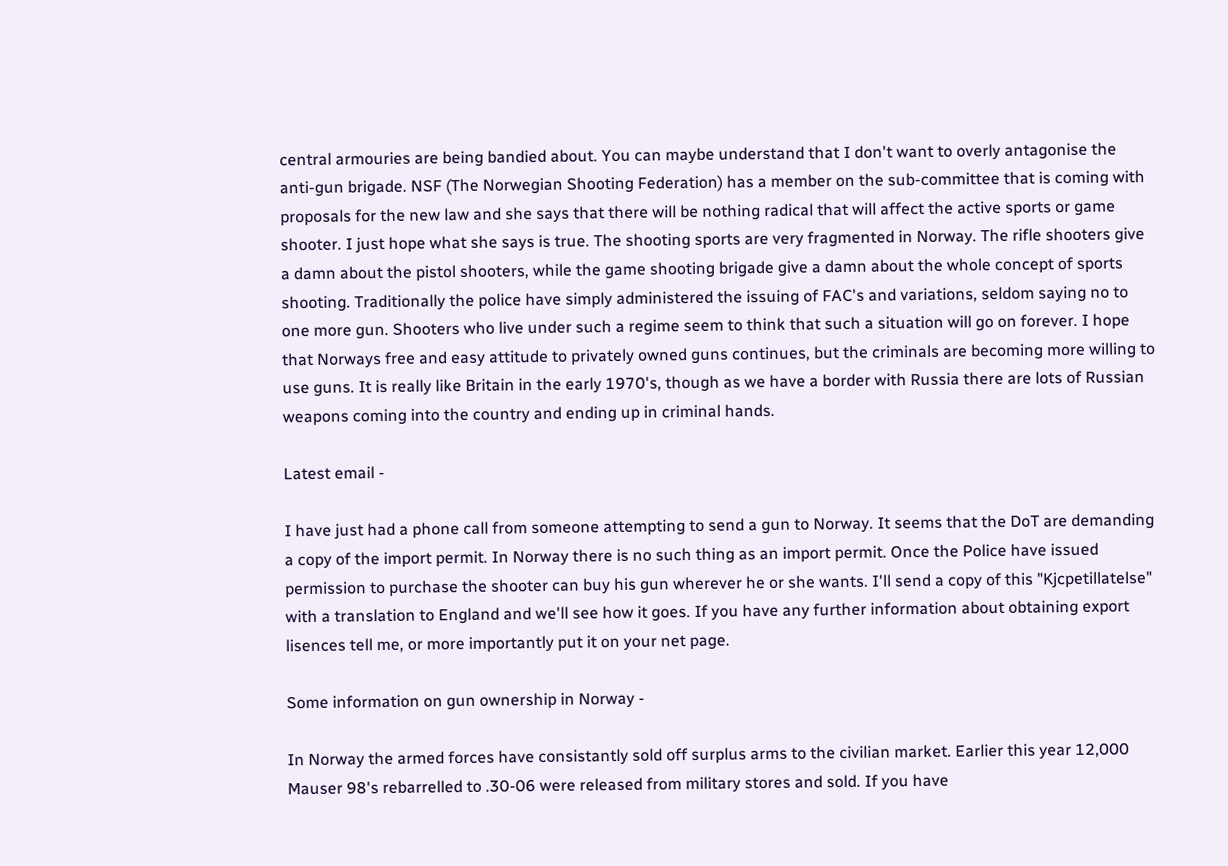central armouries are being bandied about. You can maybe understand that I don't want to overly antagonise the anti-gun brigade. NSF (The Norwegian Shooting Federation) has a member on the sub-committee that is coming with proposals for the new law and she says that there will be nothing radical that will affect the active sports or game shooter. I just hope what she says is true. The shooting sports are very fragmented in Norway. The rifle shooters give a damn about the pistol shooters, while the game shooting brigade give a damn about the whole concept of sports shooting. Traditionally the police have simply administered the issuing of FAC's and variations, seldom saying no to one more gun. Shooters who live under such a regime seem to think that such a situation will go on forever. I hope that Norways free and easy attitude to privately owned guns continues, but the criminals are becoming more willing to use guns. It is really like Britain in the early 1970's, though as we have a border with Russia there are lots of Russian weapons coming into the country and ending up in criminal hands.

Latest email -

I have just had a phone call from someone attempting to send a gun to Norway. It seems that the DoT are demanding a copy of the import permit. In Norway there is no such thing as an import permit. Once the Police have issued permission to purchase the shooter can buy his gun wherever he or she wants. I'll send a copy of this "Kjcpetillatelse" with a translation to England and we'll see how it goes. If you have any further information about obtaining export lisences tell me, or more importantly put it on your net page.

Some information on gun ownership in Norway -

In Norway the armed forces have consistantly sold off surplus arms to the civilian market. Earlier this year 12,000 Mauser 98's rebarrelled to .30-06 were released from military stores and sold. If you have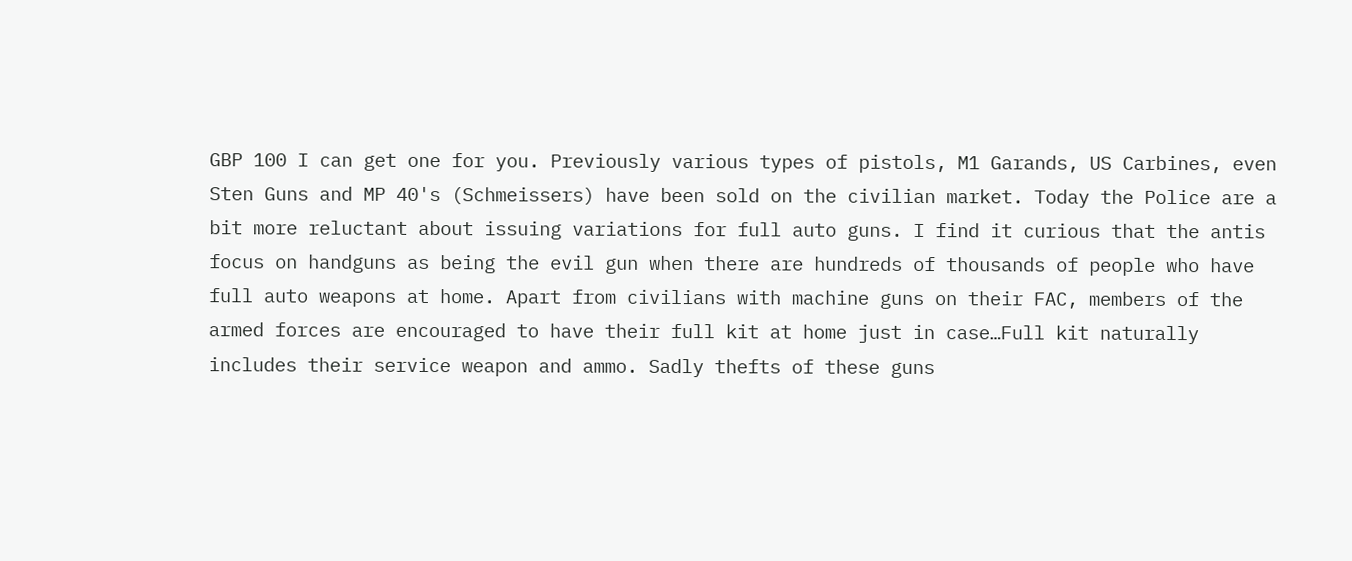GBP 100 I can get one for you. Previously various types of pistols, M1 Garands, US Carbines, even Sten Guns and MP 40's (Schmeissers) have been sold on the civilian market. Today the Police are a bit more reluctant about issuing variations for full auto guns. I find it curious that the antis focus on handguns as being the evil gun when there are hundreds of thousands of people who have full auto weapons at home. Apart from civilians with machine guns on their FAC, members of the armed forces are encouraged to have their full kit at home just in case…Full kit naturally includes their service weapon and ammo. Sadly thefts of these guns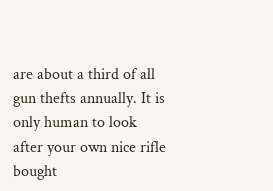are about a third of all gun thefts annually. It is only human to look after your own nice rifle bought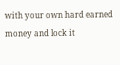with your own hard earned money and lock it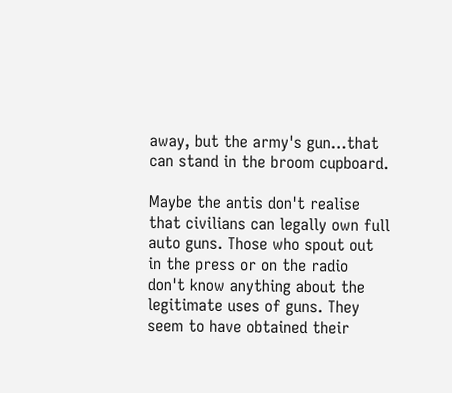away, but the army's gun…that can stand in the broom cupboard.

Maybe the antis don't realise that civilians can legally own full auto guns. Those who spout out in the press or on the radio don't know anything about the legitimate uses of guns. They seem to have obtained their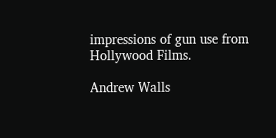impressions of gun use from Hollywood Films.

Andrew Walls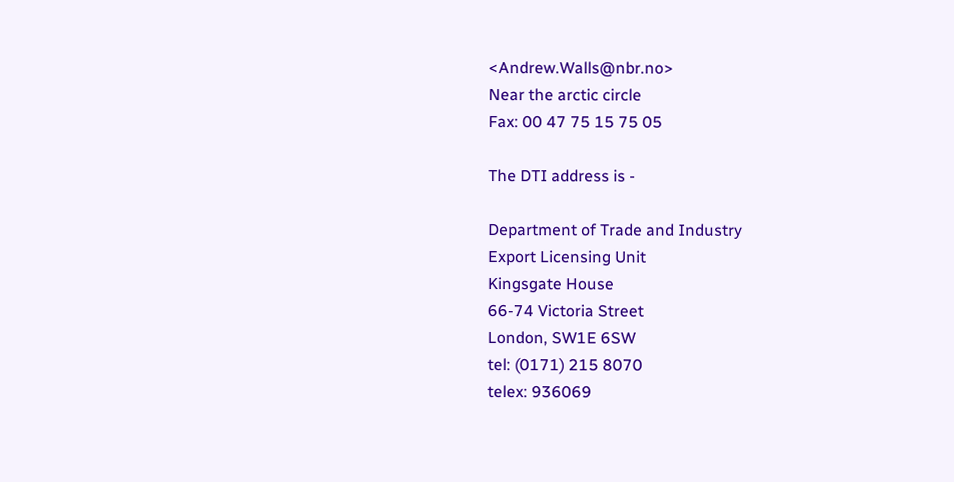<Andrew.Walls@nbr.no>
Near the arctic circle
Fax: 00 47 75 15 75 05

The DTI address is -

Department of Trade and Industry
Export Licensing Unit
Kingsgate House
66-74 Victoria Street
London, SW1E 6SW
tel: (0171) 215 8070
telex: 936069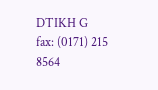DTIKH G
fax: (0171) 215 8564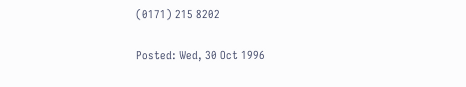(0171) 215 8202

Posted: Wed, 30 Oct 1996